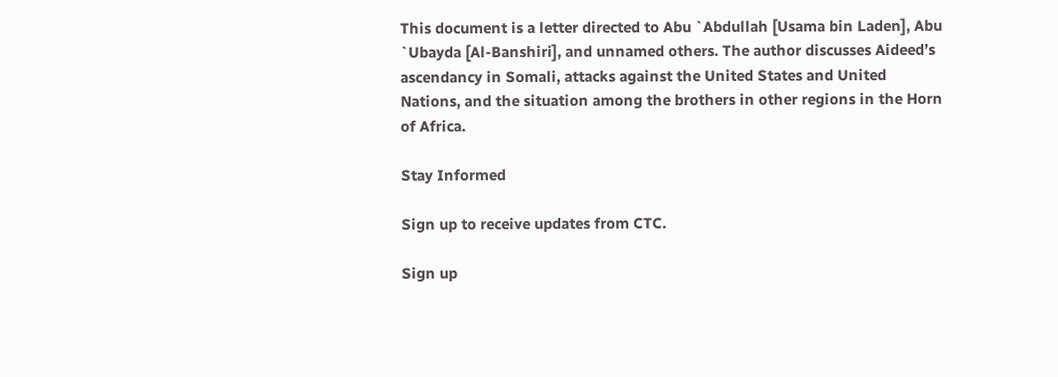This document is a letter directed to Abu `Abdullah [Usama bin Laden], Abu `Ubayda [Al-Banshiri], and unnamed others. The author discusses Aideed’s ascendancy in Somali, attacks against the United States and United Nations, and the situation among the brothers in other regions in the Horn of Africa.

Stay Informed

Sign up to receive updates from CTC.

Sign up